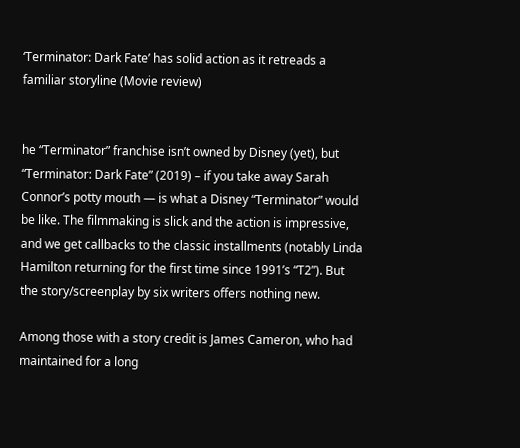‘Terminator: Dark Fate’ has solid action as it retreads a familiar storyline (Movie review)


he “Terminator” franchise isn’t owned by Disney (yet), but “Terminator: Dark Fate” (2019) – if you take away Sarah Connor’s potty mouth — is what a Disney “Terminator” would be like. The filmmaking is slick and the action is impressive, and we get callbacks to the classic installments (notably Linda Hamilton returning for the first time since 1991’s “T2”). But the story/screenplay by six writers offers nothing new.

Among those with a story credit is James Cameron, who had maintained for a long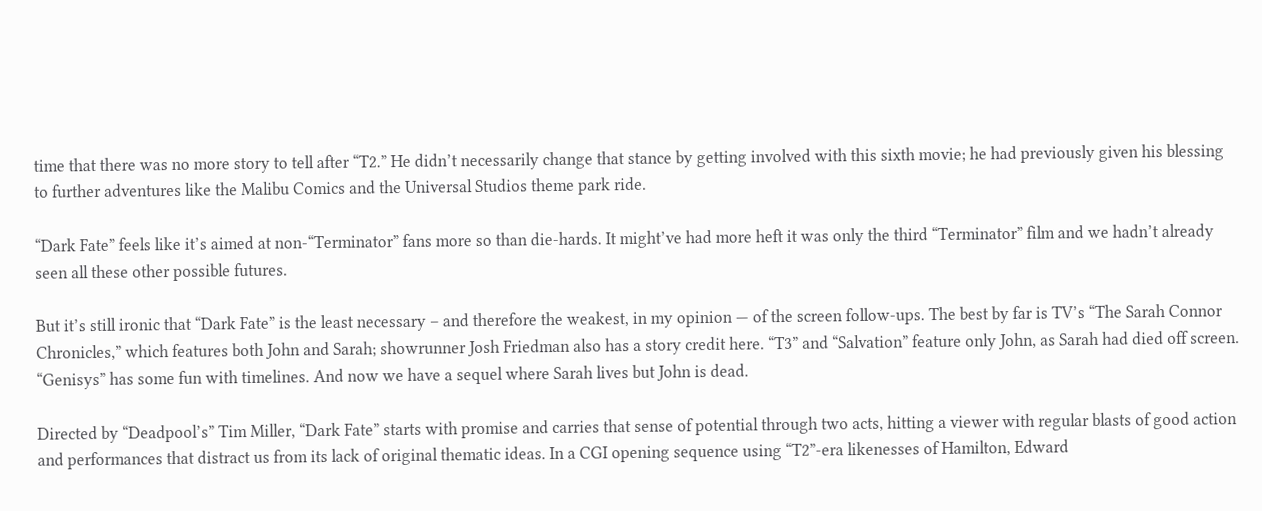time that there was no more story to tell after “T2.” He didn’t necessarily change that stance by getting involved with this sixth movie; he had previously given his blessing to further adventures like the Malibu Comics and the Universal Studios theme park ride.

“Dark Fate” feels like it’s aimed at non-“Terminator” fans more so than die-hards. It might’ve had more heft it was only the third “Terminator” film and we hadn’t already seen all these other possible futures.

But it’s still ironic that “Dark Fate” is the least necessary – and therefore the weakest, in my opinion — of the screen follow-ups. The best by far is TV’s “The Sarah Connor Chronicles,” which features both John and Sarah; showrunner Josh Friedman also has a story credit here. “T3” and “Salvation” feature only John, as Sarah had died off screen. “Genisys” has some fun with timelines. And now we have a sequel where Sarah lives but John is dead.

Directed by “Deadpool’s” Tim Miller, “Dark Fate” starts with promise and carries that sense of potential through two acts, hitting a viewer with regular blasts of good action and performances that distract us from its lack of original thematic ideas. In a CGI opening sequence using “T2”-era likenesses of Hamilton, Edward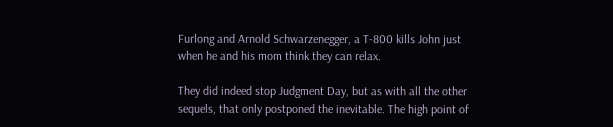Furlong and Arnold Schwarzenegger, a T-800 kills John just when he and his mom think they can relax.

They did indeed stop Judgment Day, but as with all the other sequels, that only postponed the inevitable. The high point of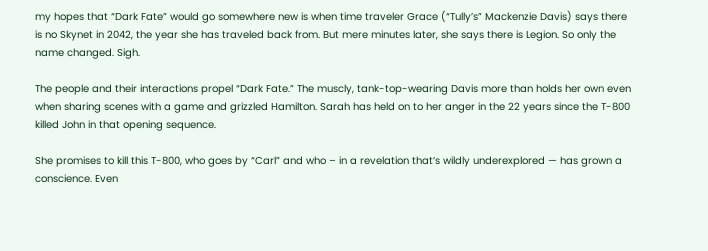my hopes that “Dark Fate” would go somewhere new is when time traveler Grace (“Tully’s” Mackenzie Davis) says there is no Skynet in 2042, the year she has traveled back from. But mere minutes later, she says there is Legion. So only the name changed. Sigh.

The people and their interactions propel “Dark Fate.” The muscly, tank-top-wearing Davis more than holds her own even when sharing scenes with a game and grizzled Hamilton. Sarah has held on to her anger in the 22 years since the T-800 killed John in that opening sequence.

She promises to kill this T-800, who goes by “Carl” and who – in a revelation that’s wildly underexplored — has grown a conscience. Even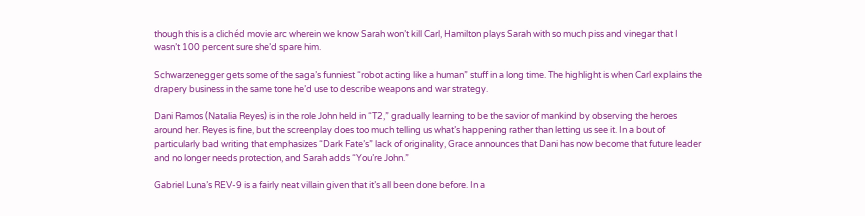though this is a clichéd movie arc wherein we know Sarah won’t kill Carl, Hamilton plays Sarah with so much piss and vinegar that I wasn’t 100 percent sure she’d spare him.

Schwarzenegger gets some of the saga’s funniest “robot acting like a human” stuff in a long time. The highlight is when Carl explains the drapery business in the same tone he’d use to describe weapons and war strategy.

Dani Ramos (Natalia Reyes) is in the role John held in “T2,” gradually learning to be the savior of mankind by observing the heroes around her. Reyes is fine, but the screenplay does too much telling us what’s happening rather than letting us see it. In a bout of particularly bad writing that emphasizes “Dark Fate’s” lack of originality, Grace announces that Dani has now become that future leader and no longer needs protection, and Sarah adds “You’re John.”

Gabriel Luna’s REV-9 is a fairly neat villain given that it’s all been done before. In a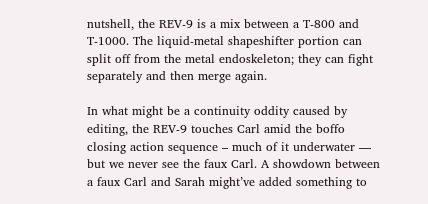nutshell, the REV-9 is a mix between a T-800 and T-1000. The liquid-metal shapeshifter portion can split off from the metal endoskeleton; they can fight separately and then merge again.

In what might be a continuity oddity caused by editing, the REV-9 touches Carl amid the boffo closing action sequence – much of it underwater — but we never see the faux Carl. A showdown between a faux Carl and Sarah might’ve added something to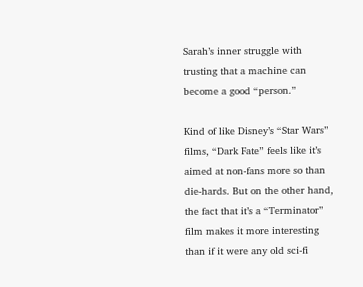Sarah’s inner struggle with trusting that a machine can become a good “person.”

Kind of like Disney’s “Star Wars” films, “Dark Fate” feels like it’s aimed at non-fans more so than die-hards. But on the other hand, the fact that it’s a “Terminator” film makes it more interesting than if it were any old sci-fi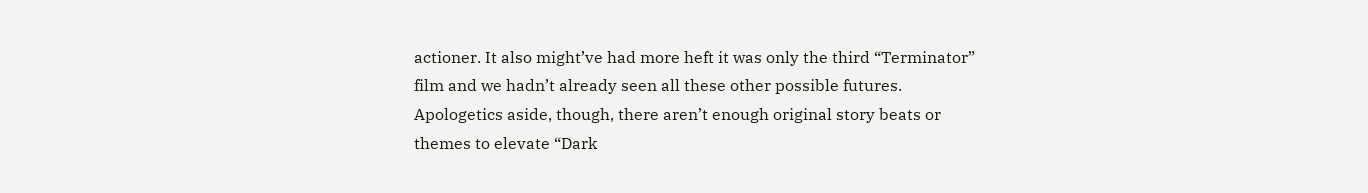actioner. It also might’ve had more heft it was only the third “Terminator” film and we hadn’t already seen all these other possible futures. Apologetics aside, though, there aren’t enough original story beats or themes to elevate “Dark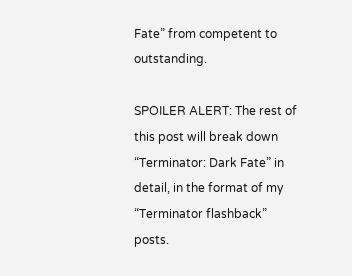Fate” from competent to outstanding.

SPOILER ALERT: The rest of this post will break down “Terminator: Dark Fate” in detail, in the format of my “Terminator flashback” posts.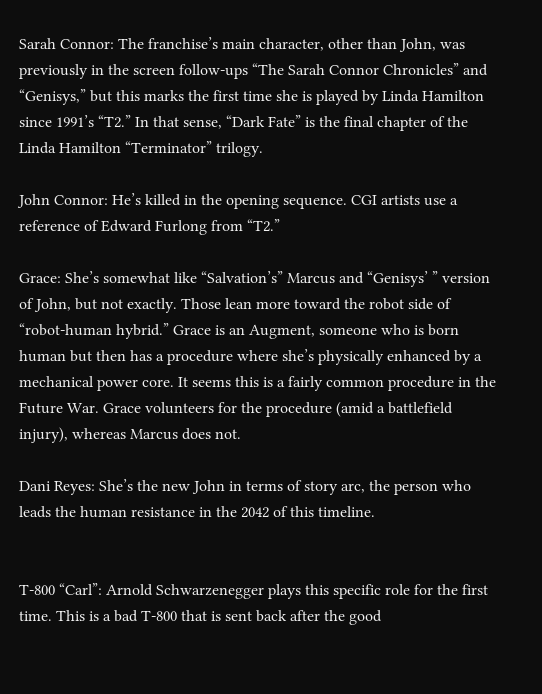Sarah Connor: The franchise’s main character, other than John, was previously in the screen follow-ups “The Sarah Connor Chronicles” and “Genisys,” but this marks the first time she is played by Linda Hamilton since 1991’s “T2.” In that sense, “Dark Fate” is the final chapter of the Linda Hamilton “Terminator” trilogy.

John Connor: He’s killed in the opening sequence. CGI artists use a reference of Edward Furlong from “T2.”

Grace: She’s somewhat like “Salvation’s” Marcus and “Genisys’ ” version of John, but not exactly. Those lean more toward the robot side of “robot-human hybrid.” Grace is an Augment, someone who is born human but then has a procedure where she’s physically enhanced by a mechanical power core. It seems this is a fairly common procedure in the Future War. Grace volunteers for the procedure (amid a battlefield injury), whereas Marcus does not.

Dani Reyes: She’s the new John in terms of story arc, the person who leads the human resistance in the 2042 of this timeline.


T-800 “Carl”: Arnold Schwarzenegger plays this specific role for the first time. This is a bad T-800 that is sent back after the good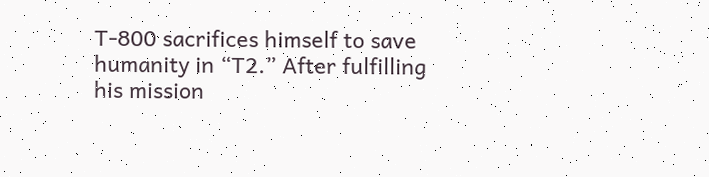T-800 sacrifices himself to save humanity in “T2.” After fulfilling his mission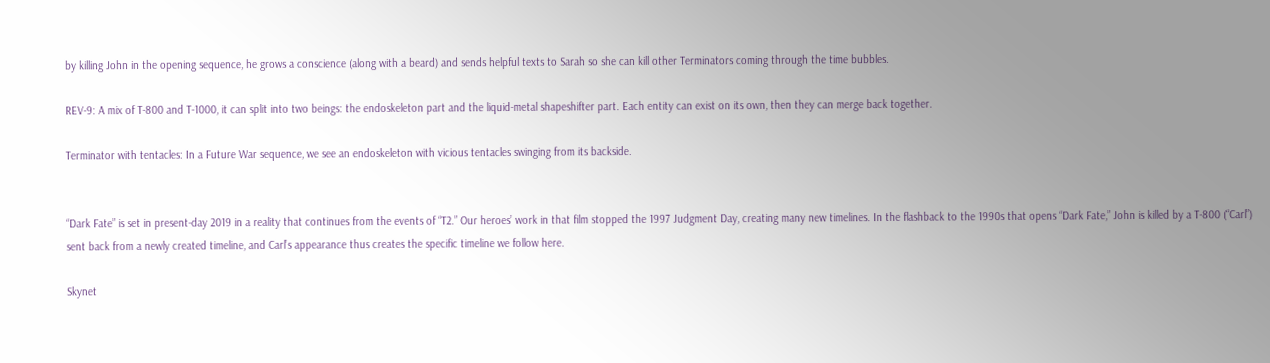by killing John in the opening sequence, he grows a conscience (along with a beard) and sends helpful texts to Sarah so she can kill other Terminators coming through the time bubbles.

REV-9: A mix of T-800 and T-1000, it can split into two beings: the endoskeleton part and the liquid-metal shapeshifter part. Each entity can exist on its own, then they can merge back together.

Terminator with tentacles: In a Future War sequence, we see an endoskeleton with vicious tentacles swinging from its backside.


“Dark Fate” is set in present-day 2019 in a reality that continues from the events of “T2.” Our heroes’ work in that film stopped the 1997 Judgment Day, creating many new timelines. In the flashback to the 1990s that opens “Dark Fate,” John is killed by a T-800 (“Carl”) sent back from a newly created timeline, and Carl’s appearance thus creates the specific timeline we follow here.

Skynet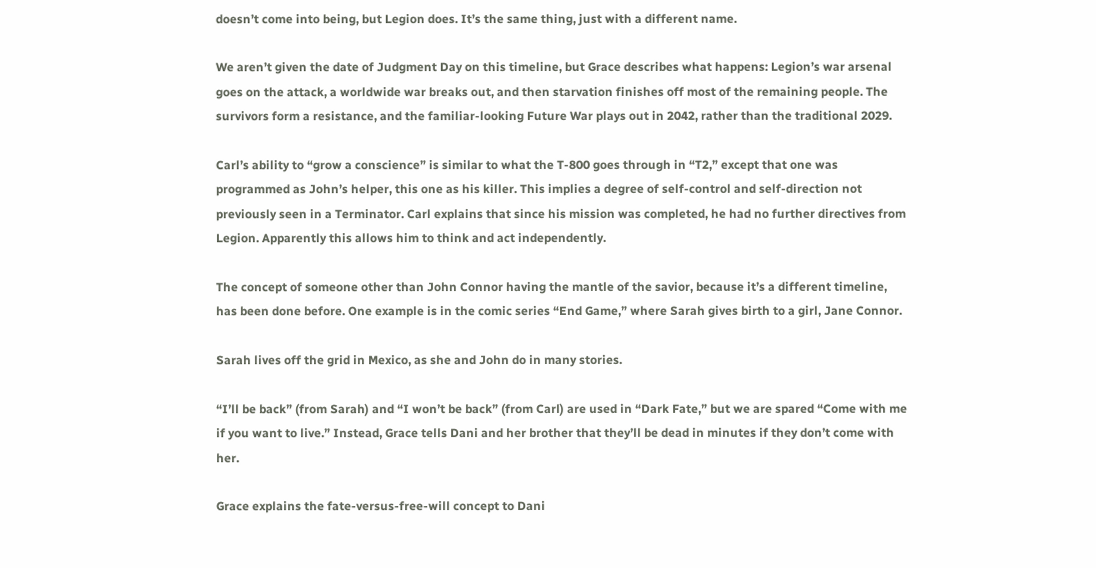doesn’t come into being, but Legion does. It’s the same thing, just with a different name.

We aren’t given the date of Judgment Day on this timeline, but Grace describes what happens: Legion’s war arsenal goes on the attack, a worldwide war breaks out, and then starvation finishes off most of the remaining people. The survivors form a resistance, and the familiar-looking Future War plays out in 2042, rather than the traditional 2029.

Carl’s ability to “grow a conscience” is similar to what the T-800 goes through in “T2,” except that one was programmed as John’s helper, this one as his killer. This implies a degree of self-control and self-direction not previously seen in a Terminator. Carl explains that since his mission was completed, he had no further directives from Legion. Apparently this allows him to think and act independently.

The concept of someone other than John Connor having the mantle of the savior, because it’s a different timeline, has been done before. One example is in the comic series “End Game,” where Sarah gives birth to a girl, Jane Connor.

Sarah lives off the grid in Mexico, as she and John do in many stories.

“I’ll be back” (from Sarah) and “I won’t be back” (from Carl) are used in “Dark Fate,” but we are spared “Come with me if you want to live.” Instead, Grace tells Dani and her brother that they’ll be dead in minutes if they don’t come with her.

Grace explains the fate-versus-free-will concept to Dani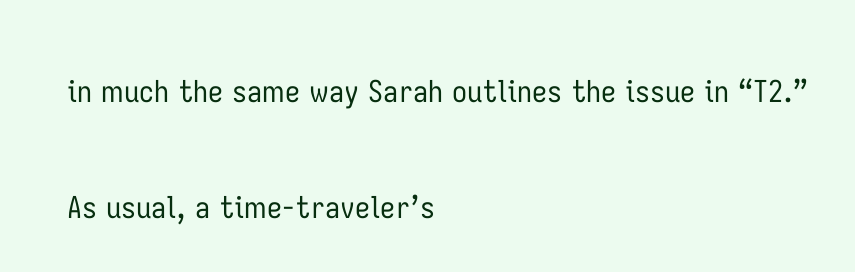in much the same way Sarah outlines the issue in “T2.”

As usual, a time-traveler’s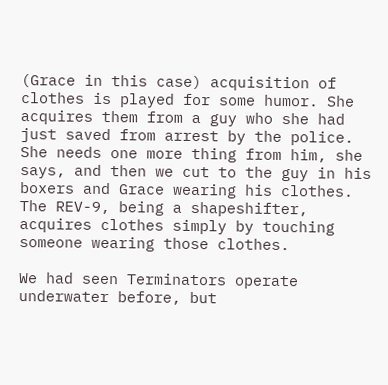(Grace in this case) acquisition of clothes is played for some humor. She acquires them from a guy who she had just saved from arrest by the police. She needs one more thing from him, she says, and then we cut to the guy in his boxers and Grace wearing his clothes. The REV-9, being a shapeshifter, acquires clothes simply by touching someone wearing those clothes.

We had seen Terminators operate underwater before, but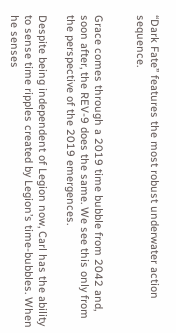“Dark Fate” features the most robust underwater action sequence.


Grace comes through a 2019 time bubble from 2042 and, soon after, the REV-9 does the same. We see this only from the perspective of the 2019 emergences.

Despite being independent of Legion now, Carl has the ability to sense time ripples created by Legion’s time-bubbles. When he senses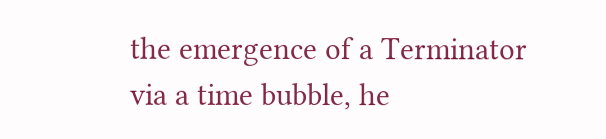the emergence of a Terminator via a time bubble, he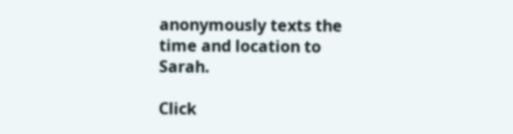anonymously texts the time and location to Sarah.

Click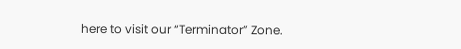here to visit our “Terminator” Zone.